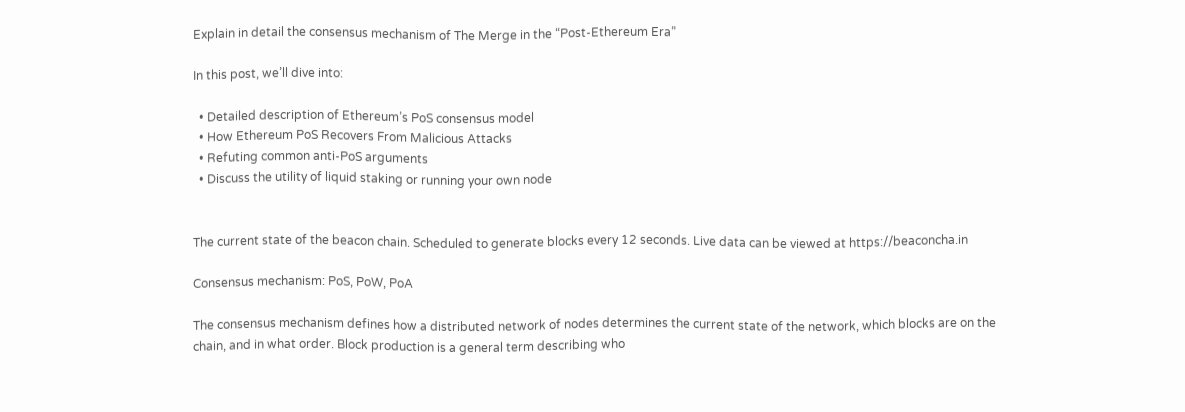Explain in detail the consensus mechanism of The Merge in the “Post-Ethereum Era”

In this post, we’ll dive into:

  • Detailed description of Ethereum’s PoS consensus model
  • How Ethereum PoS Recovers From Malicious Attacks
  • Refuting common anti-PoS arguments
  • Discuss the utility of liquid staking or running your own node


The current state of the beacon chain. Scheduled to generate blocks every 12 seconds. Live data can be viewed at https://beaconcha.in

Consensus mechanism: PoS, PoW, PoA

The consensus mechanism defines how a distributed network of nodes determines the current state of the network, which blocks are on the chain, and in what order. Block production is a general term describing who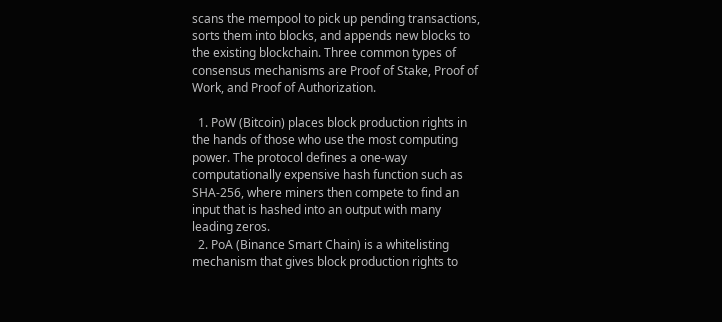scans the mempool to pick up pending transactions, sorts them into blocks, and appends new blocks to the existing blockchain. Three common types of consensus mechanisms are Proof of Stake, Proof of Work, and Proof of Authorization.

  1. PoW (Bitcoin) places block production rights in the hands of those who use the most computing power. The protocol defines a one-way computationally expensive hash function such as SHA-256, where miners then compete to find an input that is hashed into an output with many leading zeros.
  2. PoA (Binance Smart Chain) is a whitelisting mechanism that gives block production rights to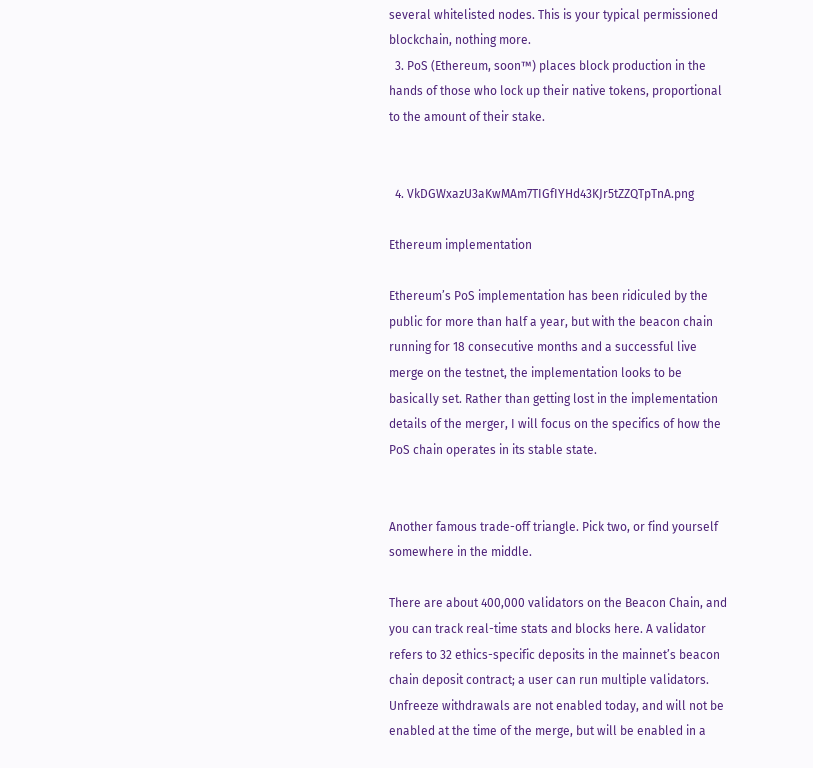several whitelisted nodes. This is your typical permissioned blockchain, nothing more.
  3. PoS (Ethereum, soon™) places block production in the hands of those who lock up their native tokens, proportional to the amount of their stake.


  4. VkDGWxazU3aKwMAm7TIGfIYHd43KJr5tZZQTpTnA.png

Ethereum implementation

Ethereum’s PoS implementation has been ridiculed by the public for more than half a year, but with the beacon chain running for 18 consecutive months and a successful live merge on the testnet, the implementation looks to be basically set. Rather than getting lost in the implementation details of the merger, I will focus on the specifics of how the PoS chain operates in its stable state.


Another famous trade-off triangle. Pick two, or find yourself somewhere in the middle.

There are about 400,000 validators on the Beacon Chain, and you can track real-time stats and blocks here. A validator refers to 32 ethics-specific deposits in the mainnet’s beacon chain deposit contract; a user can run multiple validators. Unfreeze withdrawals are not enabled today, and will not be enabled at the time of the merge, but will be enabled in a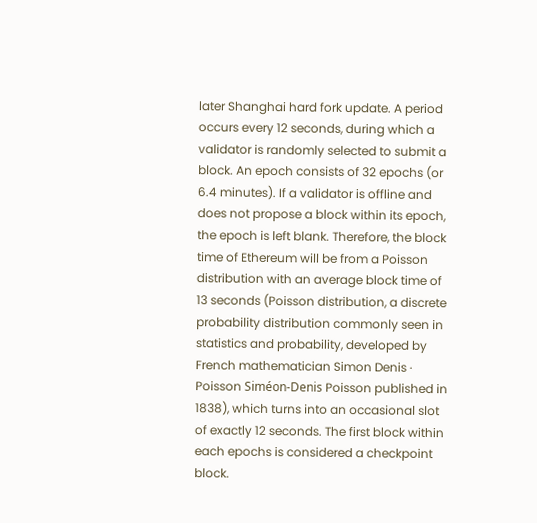later Shanghai hard fork update. A period occurs every 12 seconds, during which a validator is randomly selected to submit a block. An epoch consists of 32 epochs (or 6.4 minutes). If a validator is offline and does not propose a block within its epoch, the epoch is left blank. Therefore, the block time of Ethereum will be from a Poisson distribution with an average block time of 13 seconds (Poisson distribution, a discrete probability distribution commonly seen in statistics and probability, developed by French mathematician Simon Denis · Poisson Siméon-Denis Poisson published in 1838), which turns into an occasional slot of exactly 12 seconds. The first block within each epochs is considered a checkpoint block.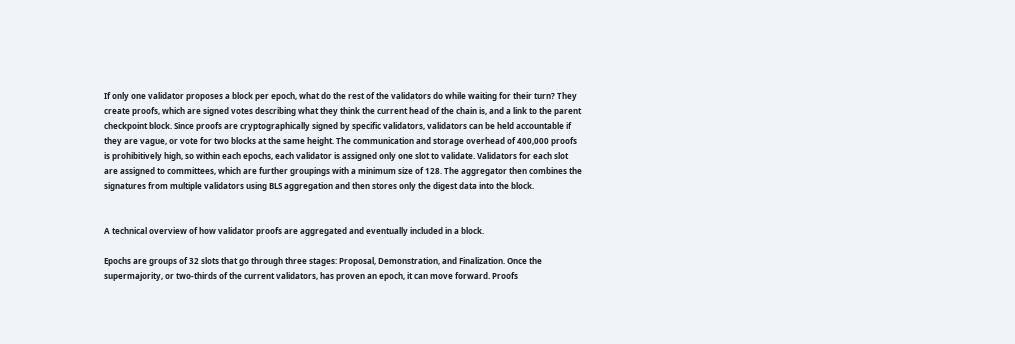If only one validator proposes a block per epoch, what do the rest of the validators do while waiting for their turn? They create proofs, which are signed votes describing what they think the current head of the chain is, and a link to the parent checkpoint block. Since proofs are cryptographically signed by specific validators, validators can be held accountable if they are vague, or vote for two blocks at the same height. The communication and storage overhead of 400,000 proofs is prohibitively high, so within each epochs, each validator is assigned only one slot to validate. Validators for each slot are assigned to committees, which are further groupings with a minimum size of 128. The aggregator then combines the signatures from multiple validators using BLS aggregation and then stores only the digest data into the block.


A technical overview of how validator proofs are aggregated and eventually included in a block.

Epochs are groups of 32 slots that go through three stages: Proposal, Demonstration, and Finalization. Once the supermajority, or two-thirds of the current validators, has proven an epoch, it can move forward. Proofs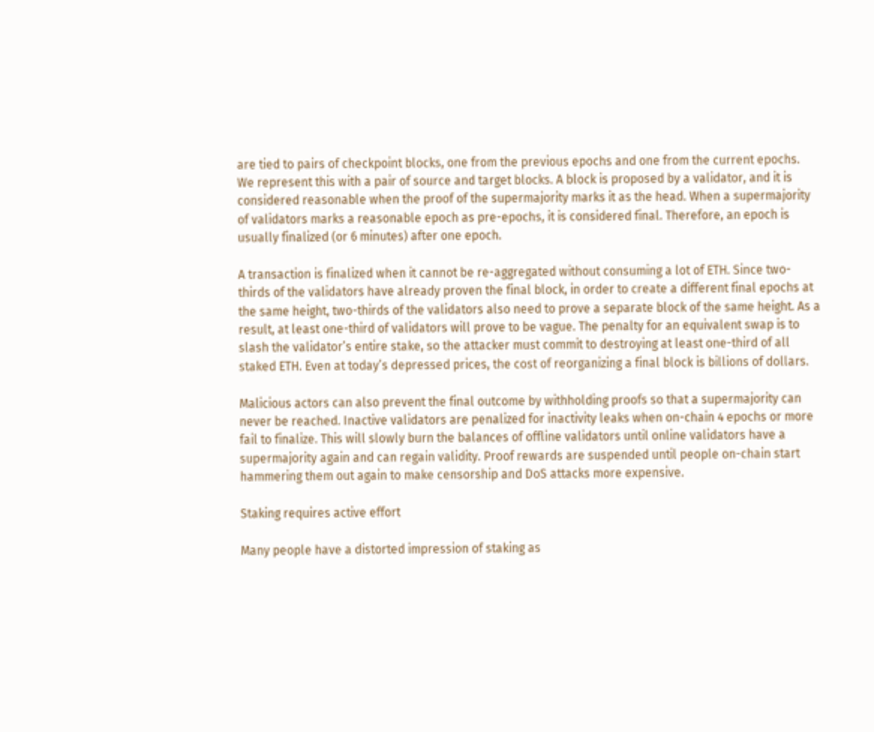are tied to pairs of checkpoint blocks, one from the previous epochs and one from the current epochs. We represent this with a pair of source and target blocks. A block is proposed by a validator, and it is considered reasonable when the proof of the supermajority marks it as the head. When a supermajority of validators marks a reasonable epoch as pre-epochs, it is considered final. Therefore, an epoch is usually finalized (or 6 minutes) after one epoch.

A transaction is finalized when it cannot be re-aggregated without consuming a lot of ETH. Since two-thirds of the validators have already proven the final block, in order to create a different final epochs at the same height, two-thirds of the validators also need to prove a separate block of the same height. As a result, at least one-third of validators will prove to be vague. The penalty for an equivalent swap is to slash the validator’s entire stake, so the attacker must commit to destroying at least one-third of all staked ETH. Even at today’s depressed prices, the cost of reorganizing a final block is billions of dollars.

Malicious actors can also prevent the final outcome by withholding proofs so that a supermajority can never be reached. Inactive validators are penalized for inactivity leaks when on-chain 4 epochs or more fail to finalize. This will slowly burn the balances of offline validators until online validators have a supermajority again and can regain validity. Proof rewards are suspended until people on-chain start hammering them out again to make censorship and DoS attacks more expensive.

Staking requires active effort

Many people have a distorted impression of staking as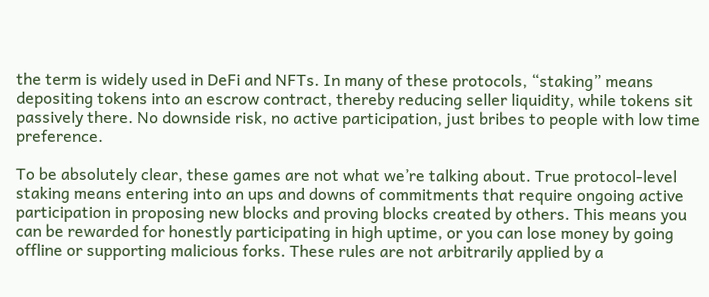the term is widely used in DeFi and NFTs. In many of these protocols, “staking” means depositing tokens into an escrow contract, thereby reducing seller liquidity, while tokens sit passively there. No downside risk, no active participation, just bribes to people with low time preference.

To be absolutely clear, these games are not what we’re talking about. True protocol-level staking means entering into an ups and downs of commitments that require ongoing active participation in proposing new blocks and proving blocks created by others. This means you can be rewarded for honestly participating in high uptime, or you can lose money by going offline or supporting malicious forks. These rules are not arbitrarily applied by a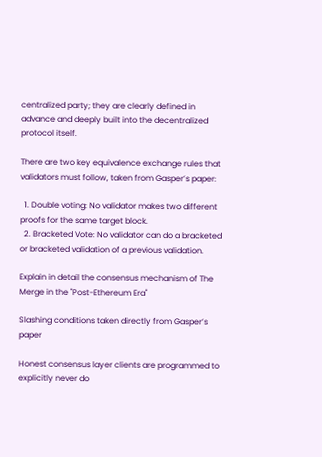centralized party; they are clearly defined in advance and deeply built into the decentralized protocol itself.

There are two key equivalence exchange rules that validators must follow, taken from Gasper’s paper:

  1. Double voting: No validator makes two different proofs for the same target block.
  2. Bracketed Vote: No validator can do a bracketed or bracketed validation of a previous validation.

Explain in detail the consensus mechanism of The Merge in the "Post-Ethereum Era"

Slashing conditions taken directly from Gasper’s paper

Honest consensus layer clients are programmed to explicitly never do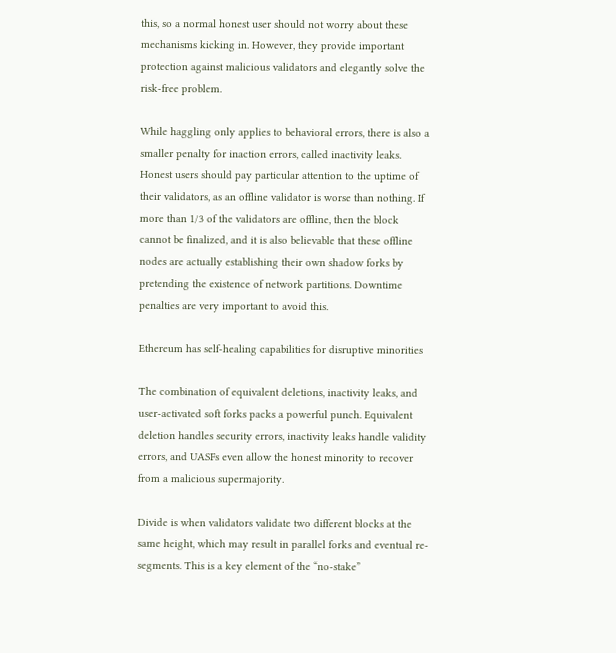this, so a normal honest user should not worry about these mechanisms kicking in. However, they provide important protection against malicious validators and elegantly solve the risk-free problem.

While haggling only applies to behavioral errors, there is also a smaller penalty for inaction errors, called inactivity leaks. Honest users should pay particular attention to the uptime of their validators, as an offline validator is worse than nothing. If more than 1/3 of the validators are offline, then the block cannot be finalized, and it is also believable that these offline nodes are actually establishing their own shadow forks by pretending the existence of network partitions. Downtime penalties are very important to avoid this.

Ethereum has self-healing capabilities for disruptive minorities

The combination of equivalent deletions, inactivity leaks, and user-activated soft forks packs a powerful punch. Equivalent deletion handles security errors, inactivity leaks handle validity errors, and UASFs even allow the honest minority to recover from a malicious supermajority.

Divide is when validators validate two different blocks at the same height, which may result in parallel forks and eventual re-segments. This is a key element of the “no-stake”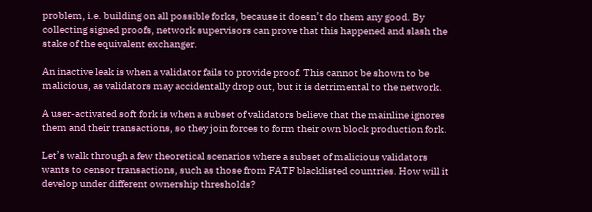problem, i.e. building on all possible forks, because it doesn’t do them any good. By collecting signed proofs, network supervisors can prove that this happened and slash the stake of the equivalent exchanger.

An inactive leak is when a validator fails to provide proof. This cannot be shown to be malicious, as validators may accidentally drop out, but it is detrimental to the network.

A user-activated soft fork is when a subset of validators believe that the mainline ignores them and their transactions, so they join forces to form their own block production fork.

Let’s walk through a few theoretical scenarios where a subset of malicious validators wants to censor transactions, such as those from FATF blacklisted countries. How will it develop under different ownership thresholds?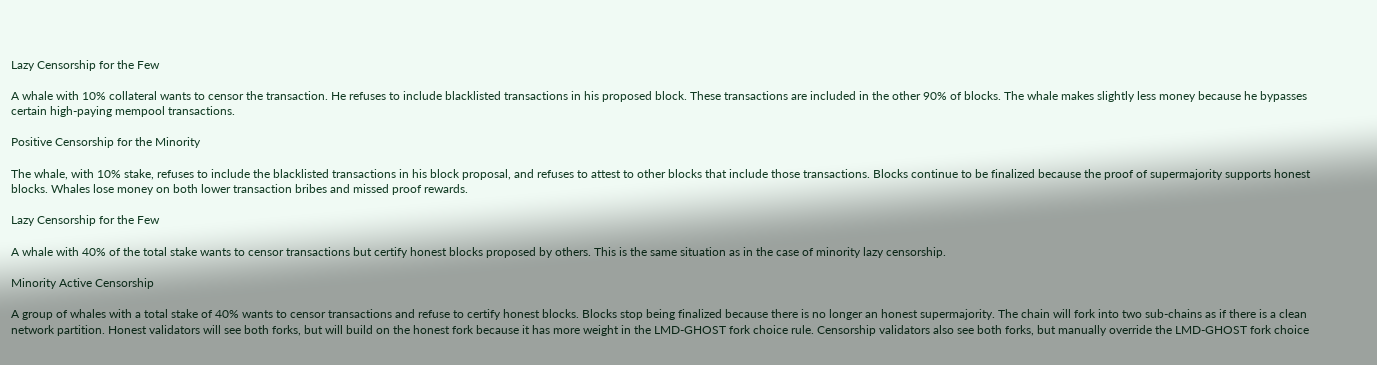Lazy Censorship for the Few

A whale with 10% collateral wants to censor the transaction. He refuses to include blacklisted transactions in his proposed block. These transactions are included in the other 90% of blocks. The whale makes slightly less money because he bypasses certain high-paying mempool transactions.

Positive Censorship for the Minority

The whale, with 10% stake, refuses to include the blacklisted transactions in his block proposal, and refuses to attest to other blocks that include those transactions. Blocks continue to be finalized because the proof of supermajority supports honest blocks. Whales lose money on both lower transaction bribes and missed proof rewards.

Lazy Censorship for the Few

A whale with 40% of the total stake wants to censor transactions but certify honest blocks proposed by others. This is the same situation as in the case of minority lazy censorship.

Minority Active Censorship

A group of whales with a total stake of 40% wants to censor transactions and refuse to certify honest blocks. Blocks stop being finalized because there is no longer an honest supermajority. The chain will fork into two sub-chains as if there is a clean network partition. Honest validators will see both forks, but will build on the honest fork because it has more weight in the LMD-GHOST fork choice rule. Censorship validators also see both forks, but manually override the LMD-GHOST fork choice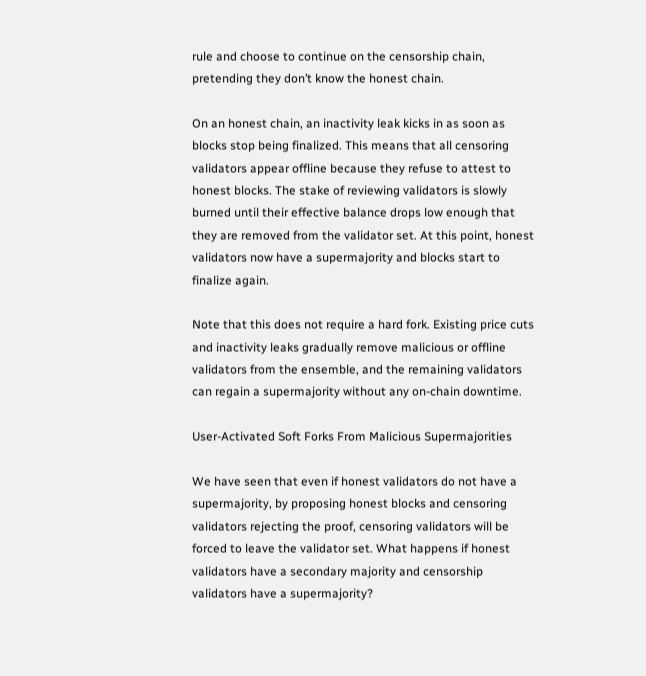rule and choose to continue on the censorship chain, pretending they don’t know the honest chain.

On an honest chain, an inactivity leak kicks in as soon as blocks stop being finalized. This means that all censoring validators appear offline because they refuse to attest to honest blocks. The stake of reviewing validators is slowly burned until their effective balance drops low enough that they are removed from the validator set. At this point, honest validators now have a supermajority and blocks start to finalize again.

Note that this does not require a hard fork. Existing price cuts and inactivity leaks gradually remove malicious or offline validators from the ensemble, and the remaining validators can regain a supermajority without any on-chain downtime.

User-Activated Soft Forks From Malicious Supermajorities

We have seen that even if honest validators do not have a supermajority, by proposing honest blocks and censoring validators rejecting the proof, censoring validators will be forced to leave the validator set. What happens if honest validators have a secondary majority and censorship validators have a supermajority?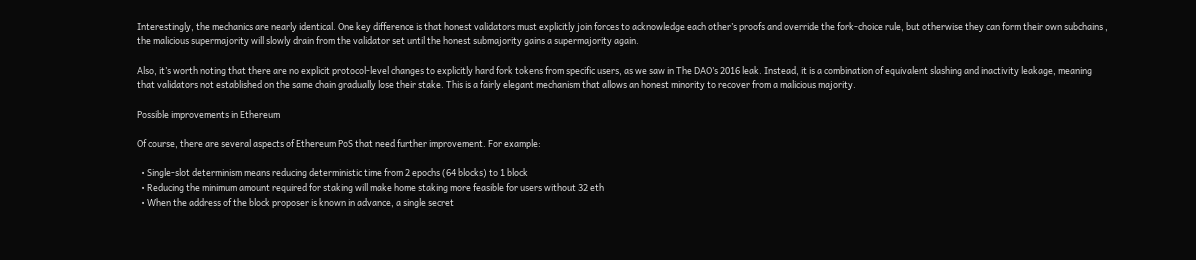Interestingly, the mechanics are nearly identical. One key difference is that honest validators must explicitly join forces to acknowledge each other’s proofs and override the fork-choice rule, but otherwise they can form their own subchains , the malicious supermajority will slowly drain from the validator set until the honest submajority gains a supermajority again.

Also, it’s worth noting that there are no explicit protocol-level changes to explicitly hard fork tokens from specific users, as we saw in The DAO’s 2016 leak. Instead, it is a combination of equivalent slashing and inactivity leakage, meaning that validators not established on the same chain gradually lose their stake. This is a fairly elegant mechanism that allows an honest minority to recover from a malicious majority.

Possible improvements in Ethereum

Of course, there are several aspects of Ethereum PoS that need further improvement. For example:

  • Single-slot determinism means reducing deterministic time from 2 epochs (64 blocks) to 1 block
  • Reducing the minimum amount required for staking will make home staking more feasible for users without 32 eth
  • When the address of the block proposer is known in advance, a single secret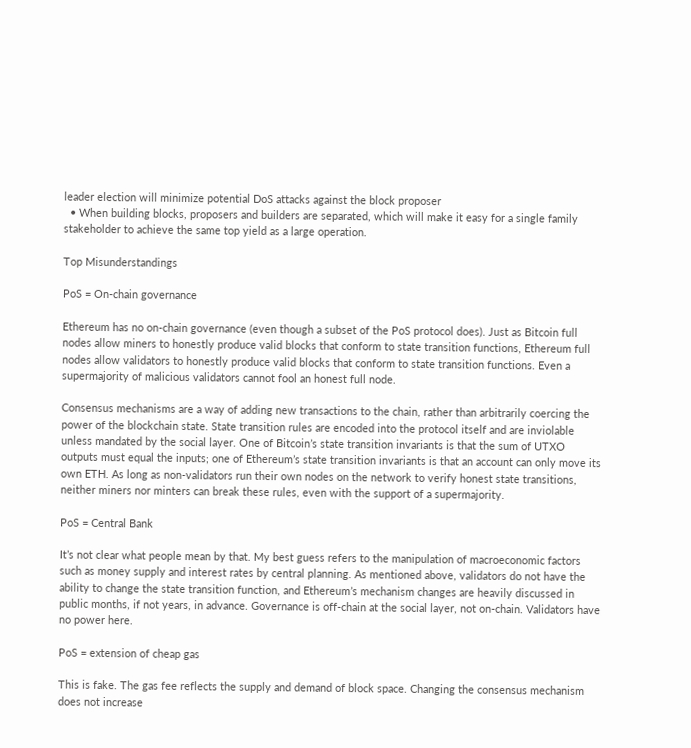leader election will minimize potential DoS attacks against the block proposer
  • When building blocks, proposers and builders are separated, which will make it easy for a single family stakeholder to achieve the same top yield as a large operation.

Top Misunderstandings

PoS = On-chain governance

Ethereum has no on-chain governance (even though a subset of the PoS protocol does). Just as Bitcoin full nodes allow miners to honestly produce valid blocks that conform to state transition functions, Ethereum full nodes allow validators to honestly produce valid blocks that conform to state transition functions. Even a supermajority of malicious validators cannot fool an honest full node.

Consensus mechanisms are a way of adding new transactions to the chain, rather than arbitrarily coercing the power of the blockchain state. State transition rules are encoded into the protocol itself and are inviolable unless mandated by the social layer. One of Bitcoin’s state transition invariants is that the sum of UTXO outputs must equal the inputs; one of Ethereum’s state transition invariants is that an account can only move its own ETH. As long as non-validators run their own nodes on the network to verify honest state transitions, neither miners nor minters can break these rules, even with the support of a supermajority.

PoS = Central Bank

It’s not clear what people mean by that. My best guess refers to the manipulation of macroeconomic factors such as money supply and interest rates by central planning. As mentioned above, validators do not have the ability to change the state transition function, and Ethereum’s mechanism changes are heavily discussed in public months, if not years, in advance. Governance is off-chain at the social layer, not on-chain. Validators have no power here.

PoS = extension of cheap gas

This is fake. The gas fee reflects the supply and demand of block space. Changing the consensus mechanism does not increase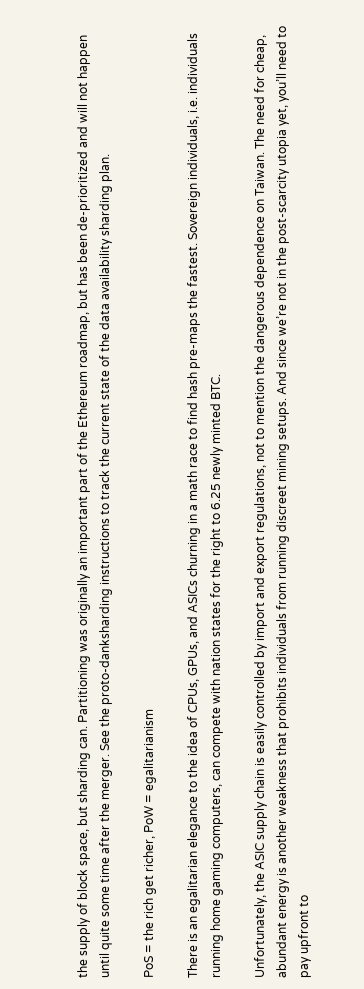the supply of block space, but sharding can. Partitioning was originally an important part of the Ethereum roadmap, but has been de-prioritized and will not happen until quite some time after the merger. See the proto-danksharding instructions to track the current state of the data availability sharding plan.

PoS = the rich get richer, PoW = egalitarianism

There is an egalitarian elegance to the idea of CPUs, GPUs, and ASICs churning in a math race to find hash pre-maps the fastest. Sovereign individuals, i.e. individuals running home gaming computers, can compete with nation states for the right to 6.25 newly minted BTC.

Unfortunately, the ASIC supply chain is easily controlled by import and export regulations, not to mention the dangerous dependence on Taiwan. The need for cheap, abundant energy is another weakness that prohibits individuals from running discreet mining setups. And since we’re not in the post-scarcity utopia yet, you’ll need to pay upfront to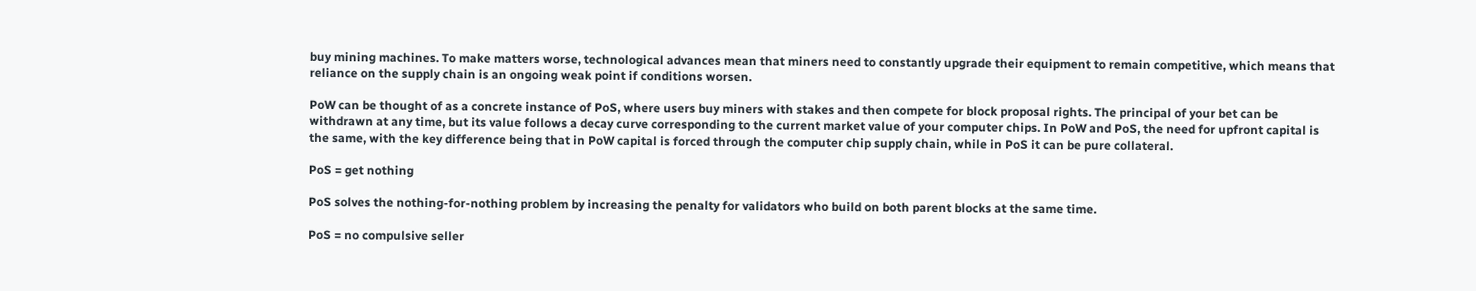buy mining machines. To make matters worse, technological advances mean that miners need to constantly upgrade their equipment to remain competitive, which means that reliance on the supply chain is an ongoing weak point if conditions worsen.

PoW can be thought of as a concrete instance of PoS, where users buy miners with stakes and then compete for block proposal rights. The principal of your bet can be withdrawn at any time, but its value follows a decay curve corresponding to the current market value of your computer chips. In PoW and PoS, the need for upfront capital is the same, with the key difference being that in PoW capital is forced through the computer chip supply chain, while in PoS it can be pure collateral.

PoS = get nothing

PoS solves the nothing-for-nothing problem by increasing the penalty for validators who build on both parent blocks at the same time.

PoS = no compulsive seller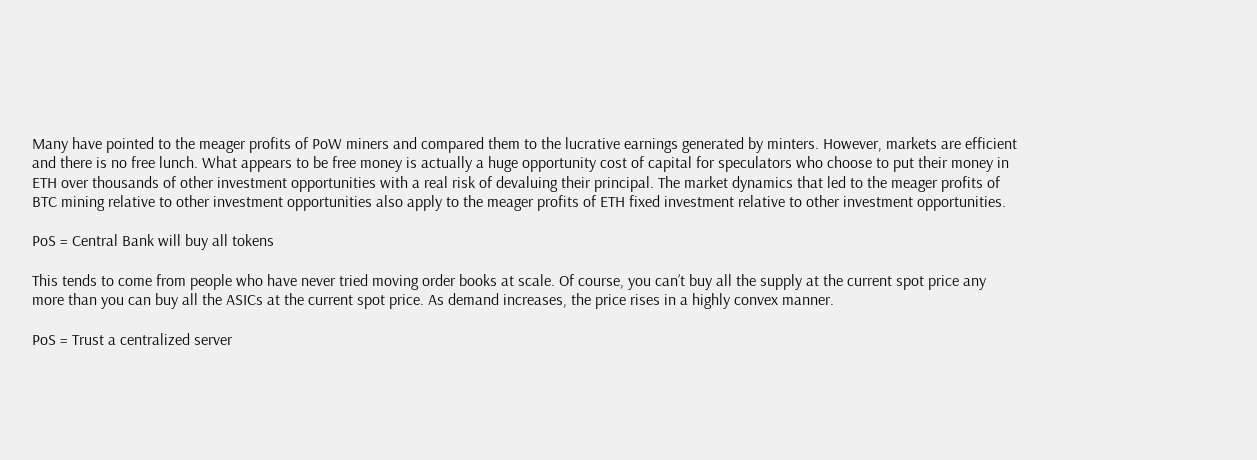Many have pointed to the meager profits of PoW miners and compared them to the lucrative earnings generated by minters. However, markets are efficient and there is no free lunch. What appears to be free money is actually a huge opportunity cost of capital for speculators who choose to put their money in ETH over thousands of other investment opportunities with a real risk of devaluing their principal. The market dynamics that led to the meager profits of BTC mining relative to other investment opportunities also apply to the meager profits of ETH fixed investment relative to other investment opportunities.

PoS = Central Bank will buy all tokens

This tends to come from people who have never tried moving order books at scale. Of course, you can’t buy all the supply at the current spot price any more than you can buy all the ASICs at the current spot price. As demand increases, the price rises in a highly convex manner.

PoS = Trust a centralized server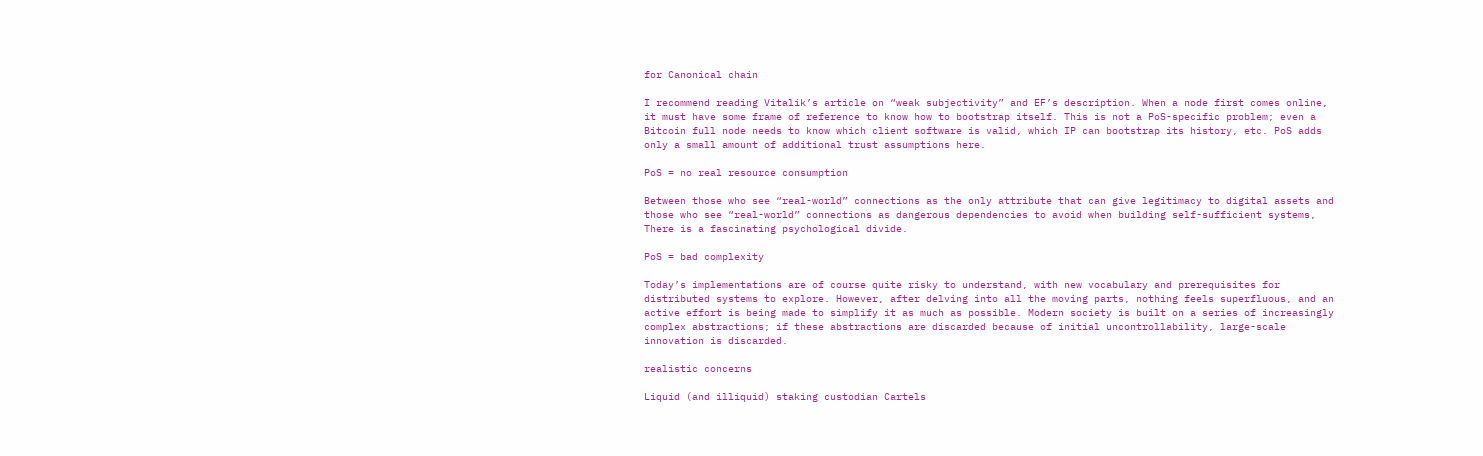for Canonical chain

I recommend reading Vitalik’s article on “weak subjectivity” and EF’s description. When a node first comes online, it must have some frame of reference to know how to bootstrap itself. This is not a PoS-specific problem; even a Bitcoin full node needs to know which client software is valid, which IP can bootstrap its history, etc. PoS adds only a small amount of additional trust assumptions here.

PoS = no real resource consumption

Between those who see “real-world” connections as the only attribute that can give legitimacy to digital assets and those who see “real-world” connections as dangerous dependencies to avoid when building self-sufficient systems, There is a fascinating psychological divide.

PoS = bad complexity

Today’s implementations are of course quite risky to understand, with new vocabulary and prerequisites for distributed systems to explore. However, after delving into all the moving parts, nothing feels superfluous, and an active effort is being made to simplify it as much as possible. Modern society is built on a series of increasingly complex abstractions; if these abstractions are discarded because of initial uncontrollability, large-scale innovation is discarded.

realistic concerns

Liquid (and illiquid) staking custodian Cartels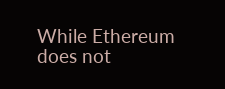While Ethereum does not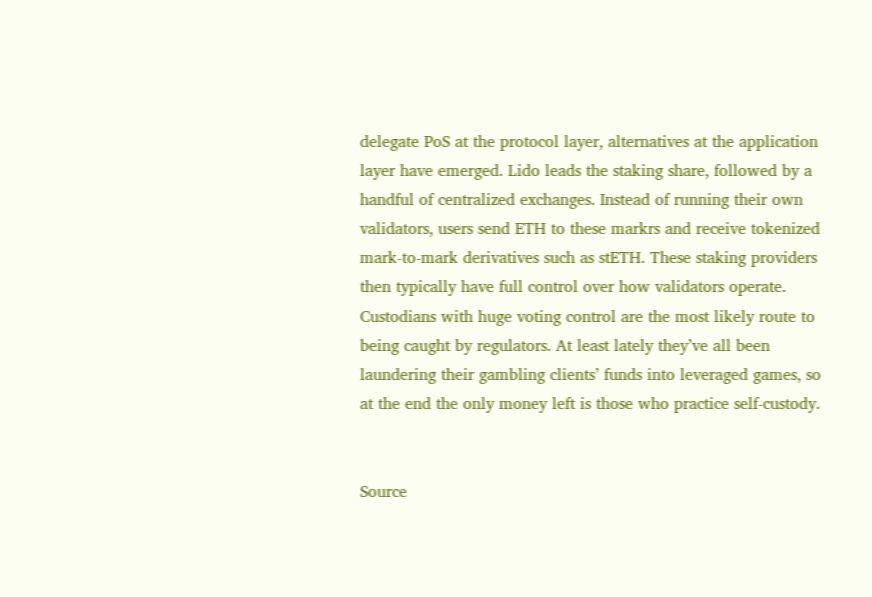delegate PoS at the protocol layer, alternatives at the application layer have emerged. Lido leads the staking share, followed by a handful of centralized exchanges. Instead of running their own validators, users send ETH to these markrs and receive tokenized mark-to-mark derivatives such as stETH. These staking providers then typically have full control over how validators operate. Custodians with huge voting control are the most likely route to being caught by regulators. At least lately they’ve all been laundering their gambling clients’ funds into leveraged games, so at the end the only money left is those who practice self-custody.


Source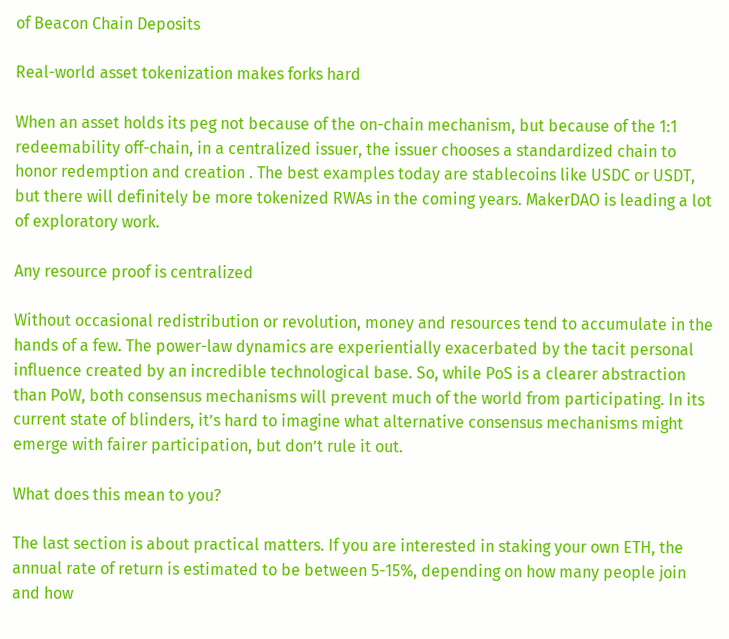of Beacon Chain Deposits

Real-world asset tokenization makes forks hard

When an asset holds its peg not because of the on-chain mechanism, but because of the 1:1 redeemability off-chain, in a centralized issuer, the issuer chooses a standardized chain to honor redemption and creation . The best examples today are stablecoins like USDC or USDT, but there will definitely be more tokenized RWAs in the coming years. MakerDAO is leading a lot of exploratory work.

Any resource proof is centralized

Without occasional redistribution or revolution, money and resources tend to accumulate in the hands of a few. The power-law dynamics are experientially exacerbated by the tacit personal influence created by an incredible technological base. So, while PoS is a clearer abstraction than PoW, both consensus mechanisms will prevent much of the world from participating. In its current state of blinders, it’s hard to imagine what alternative consensus mechanisms might emerge with fairer participation, but don’t rule it out.

What does this mean to you?

The last section is about practical matters. If you are interested in staking your own ETH, the annual rate of return is estimated to be between 5-15%, depending on how many people join and how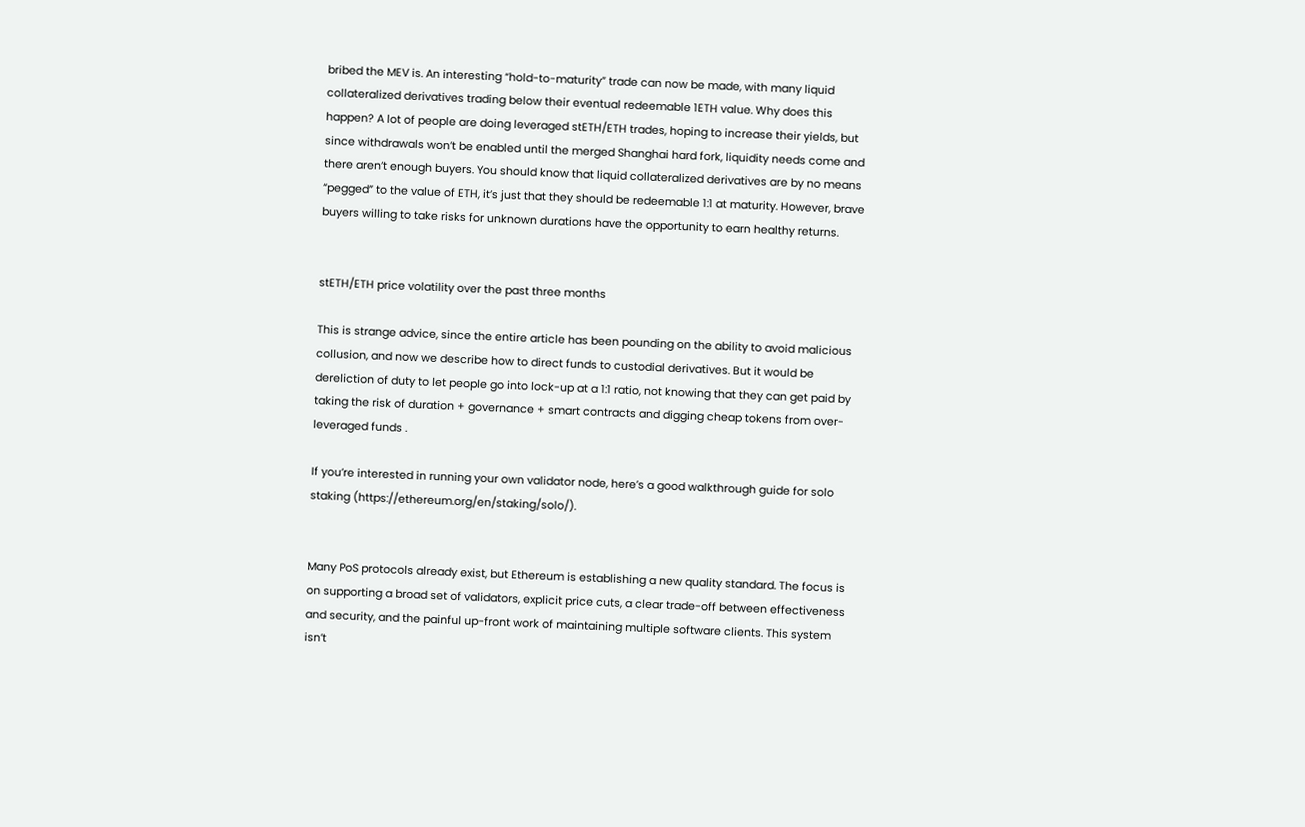bribed the MEV is. An interesting “hold-to-maturity” trade can now be made, with many liquid collateralized derivatives trading below their eventual redeemable 1ETH value. Why does this happen? A lot of people are doing leveraged stETH/ETH trades, hoping to increase their yields, but since withdrawals won’t be enabled until the merged Shanghai hard fork, liquidity needs come and there aren’t enough buyers. You should know that liquid collateralized derivatives are by no means “pegged” to the value of ETH, it’s just that they should be redeemable 1:1 at maturity. However, brave buyers willing to take risks for unknown durations have the opportunity to earn healthy returns.


stETH/ETH price volatility over the past three months

This is strange advice, since the entire article has been pounding on the ability to avoid malicious collusion, and now we describe how to direct funds to custodial derivatives. But it would be dereliction of duty to let people go into lock-up at a 1:1 ratio, not knowing that they can get paid by taking the risk of duration + governance + smart contracts and digging cheap tokens from over-leveraged funds .

If you’re interested in running your own validator node, here’s a good walkthrough guide for solo staking (https://ethereum.org/en/staking/solo/).


Many PoS protocols already exist, but Ethereum is establishing a new quality standard. The focus is on supporting a broad set of validators, explicit price cuts, a clear trade-off between effectiveness and security, and the painful up-front work of maintaining multiple software clients. This system isn’t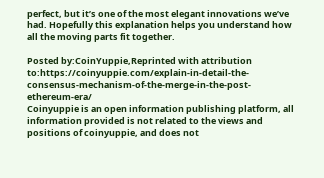perfect, but it’s one of the most elegant innovations we’ve had. Hopefully this explanation helps you understand how all the moving parts fit together.

Posted by:CoinYuppie,Reprinted with attribution to:https://coinyuppie.com/explain-in-detail-the-consensus-mechanism-of-the-merge-in-the-post-ethereum-era/
Coinyuppie is an open information publishing platform, all information provided is not related to the views and positions of coinyuppie, and does not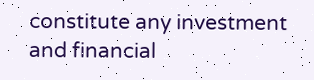constitute any investment and financial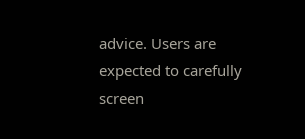advice. Users are expected to carefully screen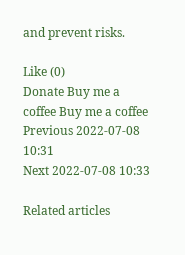and prevent risks.

Like (0)
Donate Buy me a coffee Buy me a coffee
Previous 2022-07-08 10:31
Next 2022-07-08 10:33

Related articles